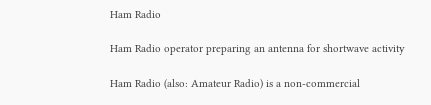Ham Radio

Ham Radio operator preparing an antenna for shortwave activity

Ham Radio (also: Amateur Radio) is a non-commercial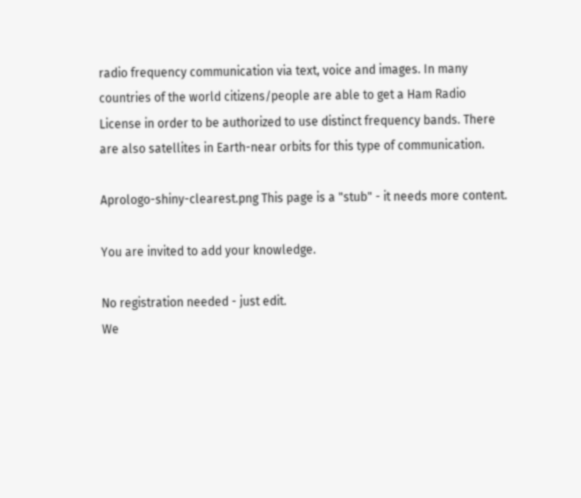radio frequency communication via text, voice and images. In many countries of the world citizens/people are able to get a Ham Radio License in order to be authorized to use distinct frequency bands. There are also satellites in Earth-near orbits for this type of communication.

Aprologo-shiny-clearest.png This page is a "stub" - it needs more content.

You are invited to add your knowledge.

No registration needed - just edit.
We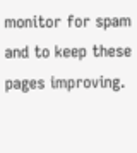monitor for spam and to keep these pages improving.